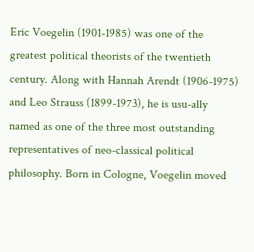Eric Voegelin (1901-1985) was one of the greatest political theorists of the twentieth century. Along with Hannah Arendt (1906-1975) and Leo Strauss (1899-1973), he is usu-ally named as one of the three most outstanding representatives of neo-classical political philosophy. Born in Cologne, Voegelin moved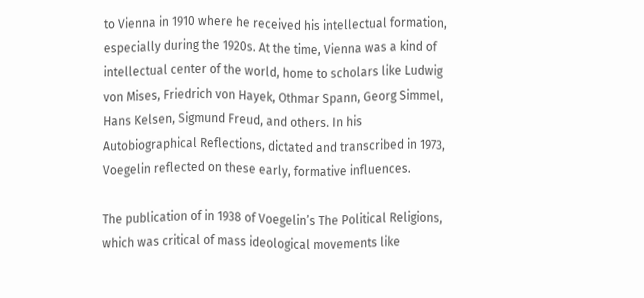to Vienna in 1910 where he received his intellectual formation, especially during the 1920s. At the time, Vienna was a kind of intellectual center of the world, home to scholars like Ludwig von Mises, Friedrich von Hayek, Othmar Spann, Georg Simmel, Hans Kelsen, Sigmund Freud, and others. In his Autobiographical Reflections, dictated and transcribed in 1973, Voegelin reflected on these early, formative influences.

The publication of in 1938 of Voegelin’s The Political Religions, which was critical of mass ideological movements like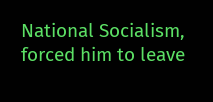National Socialism, forced him to leave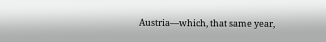Austria—which, that same year,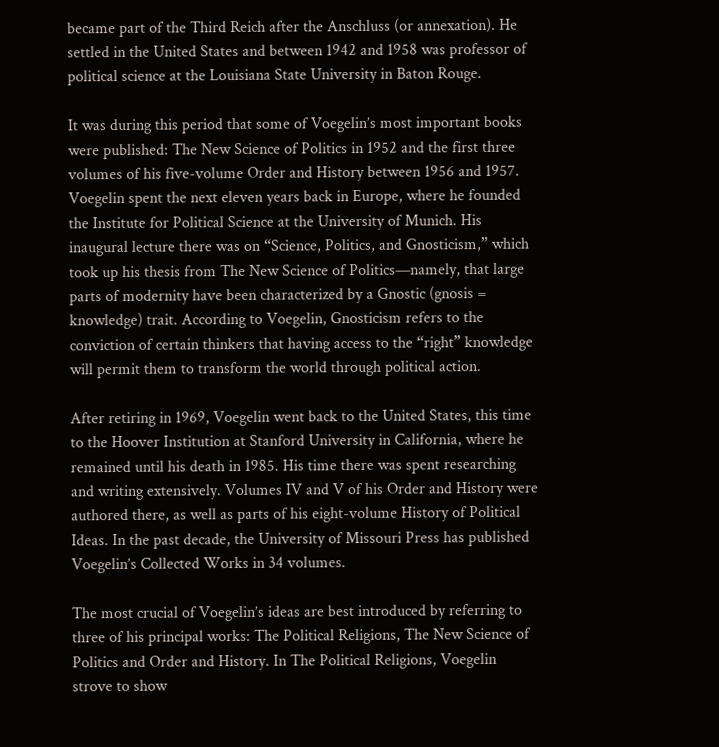became part of the Third Reich after the Anschluss (or annexation). He settled in the United States and between 1942 and 1958 was professor of political science at the Louisiana State University in Baton Rouge.

It was during this period that some of Voegelin’s most important books were published: The New Science of Politics in 1952 and the first three volumes of his five-volume Order and History between 1956 and 1957. Voegelin spent the next eleven years back in Europe, where he founded the Institute for Political Science at the University of Munich. His inaugural lecture there was on “Science, Politics, and Gnosticism,” which took up his thesis from The New Science of Politics—namely, that large parts of modernity have been characterized by a Gnostic (gnosis = knowledge) trait. According to Voegelin, Gnosticism refers to the conviction of certain thinkers that having access to the “right” knowledge will permit them to transform the world through political action.

After retiring in 1969, Voegelin went back to the United States, this time to the Hoover Institution at Stanford University in California, where he remained until his death in 1985. His time there was spent researching and writing extensively. Volumes IV and V of his Order and History were authored there, as well as parts of his eight-volume History of Political Ideas. In the past decade, the University of Missouri Press has published Voegelin’s Collected Works in 34 volumes.

The most crucial of Voegelin’s ideas are best introduced by referring to three of his principal works: The Political Religions, The New Science of Politics and Order and History. In The Political Religions, Voegelin strove to show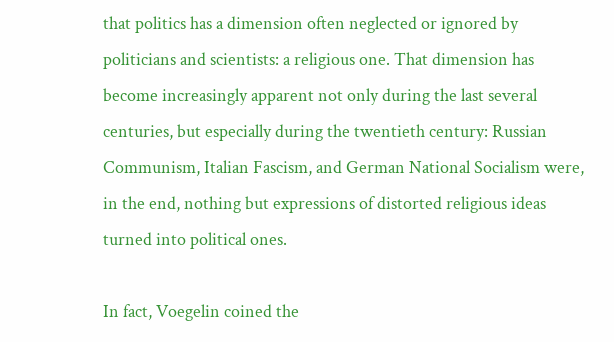that politics has a dimension often neglected or ignored by politicians and scientists: a religious one. That dimension has become increasingly apparent not only during the last several centuries, but especially during the twentieth century: Russian Communism, Italian Fascism, and German National Socialism were, in the end, nothing but expressions of distorted religious ideas turned into political ones.

In fact, Voegelin coined the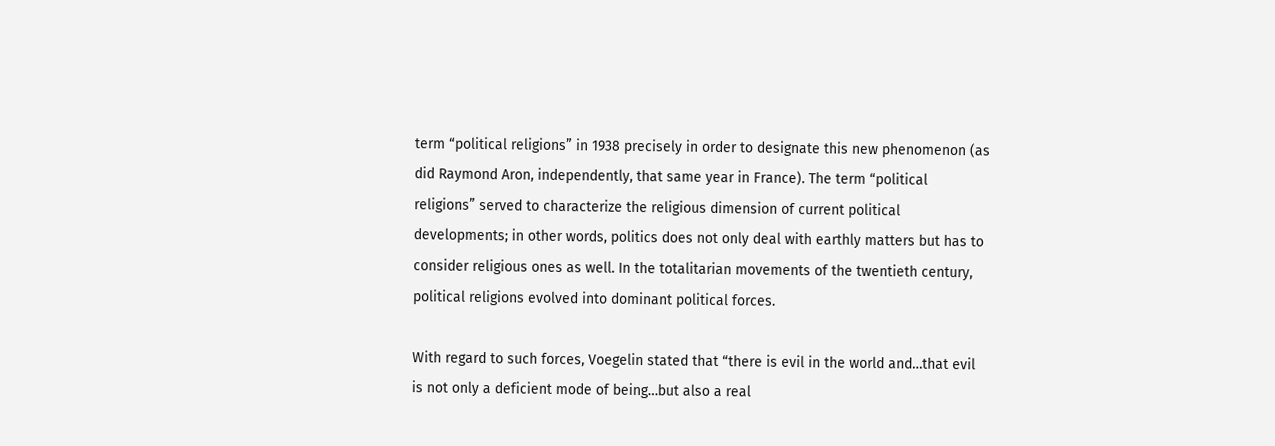term “political religions” in 1938 precisely in order to designate this new phenomenon (as did Raymond Aron, independently, that same year in France). The term “political religions” served to characterize the religious dimension of current political developments; in other words, politics does not only deal with earthly matters but has to consider religious ones as well. In the totalitarian movements of the twentieth century, political religions evolved into dominant political forces.

With regard to such forces, Voegelin stated that “there is evil in the world and…that evil is not only a deficient mode of being…but also a real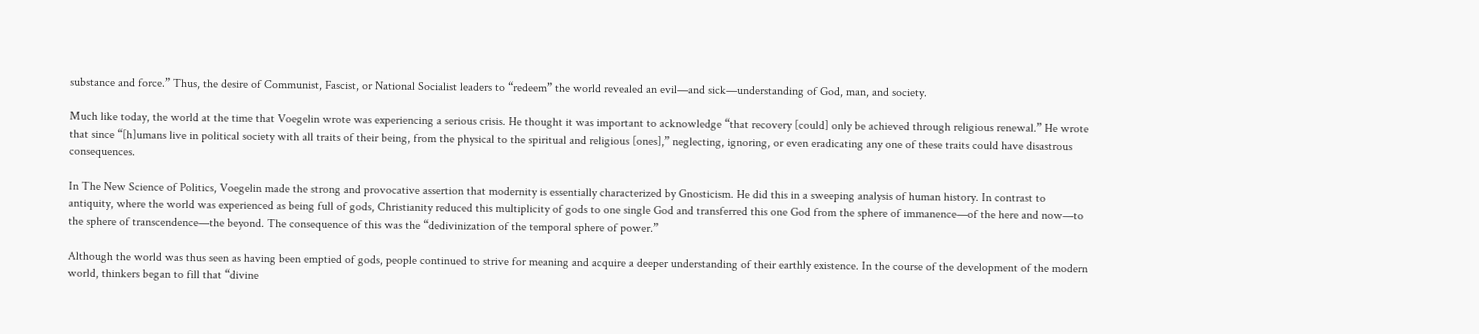substance and force.” Thus, the desire of Communist, Fascist, or National Socialist leaders to “redeem” the world revealed an evil—and sick—understanding of God, man, and society.

Much like today, the world at the time that Voegelin wrote was experiencing a serious crisis. He thought it was important to acknowledge “that recovery [could] only be achieved through religious renewal.” He wrote that since “[h]umans live in political society with all traits of their being, from the physical to the spiritual and religious [ones],” neglecting, ignoring, or even eradicating any one of these traits could have disastrous consequences.

In The New Science of Politics, Voegelin made the strong and provocative assertion that modernity is essentially characterized by Gnosticism. He did this in a sweeping analysis of human history. In contrast to antiquity, where the world was experienced as being full of gods, Christianity reduced this multiplicity of gods to one single God and transferred this one God from the sphere of immanence—of the here and now—to the sphere of transcendence—the beyond. The consequence of this was the “dedivinization of the temporal sphere of power.”

Although the world was thus seen as having been emptied of gods, people continued to strive for meaning and acquire a deeper understanding of their earthly existence. In the course of the development of the modern world, thinkers began to fill that “divine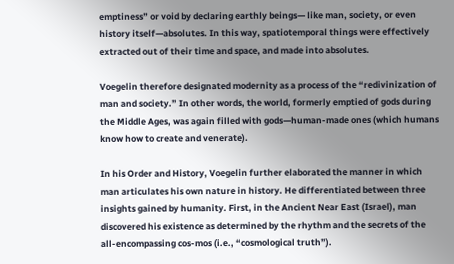emptiness” or void by declaring earthly beings— like man, society, or even history itself—absolutes. In this way, spatiotemporal things were effectively extracted out of their time and space, and made into absolutes.

Voegelin therefore designated modernity as a process of the “redivinization of man and society.” In other words, the world, formerly emptied of gods during the Middle Ages, was again filled with gods—human-made ones (which humans know how to create and venerate).

In his Order and History, Voegelin further elaborated the manner in which man articulates his own nature in history. He differentiated between three insights gained by humanity. First, in the Ancient Near East (Israel), man discovered his existence as determined by the rhythm and the secrets of the all-encompassing cos-mos (i.e., “cosmological truth”).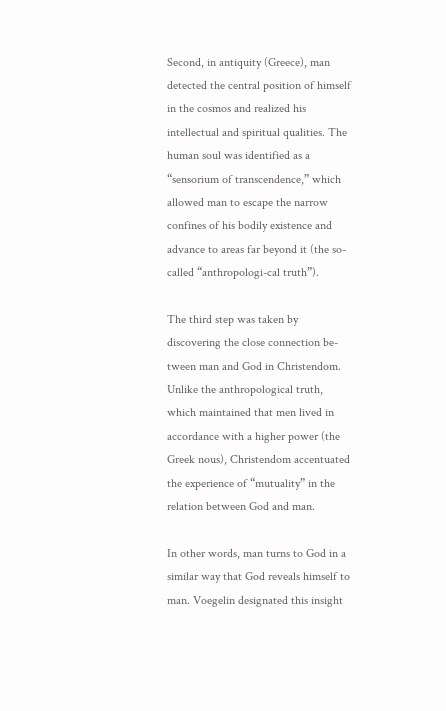Second, in antiquity (Greece), man detected the central position of himself in the cosmos and realized his intellectual and spiritual qualities. The human soul was identified as a “sensorium of transcendence,” which allowed man to escape the narrow confines of his bodily existence and advance to areas far beyond it (the so-called “anthropologi-cal truth”).

The third step was taken by discovering the close connection be-tween man and God in Christendom. Unlike the anthropological truth, which maintained that men lived in accordance with a higher power (the Greek nous), Christendom accentuated the experience of “mutuality” in the relation between God and man.

In other words, man turns to God in a similar way that God reveals himself to man. Voegelin designated this insight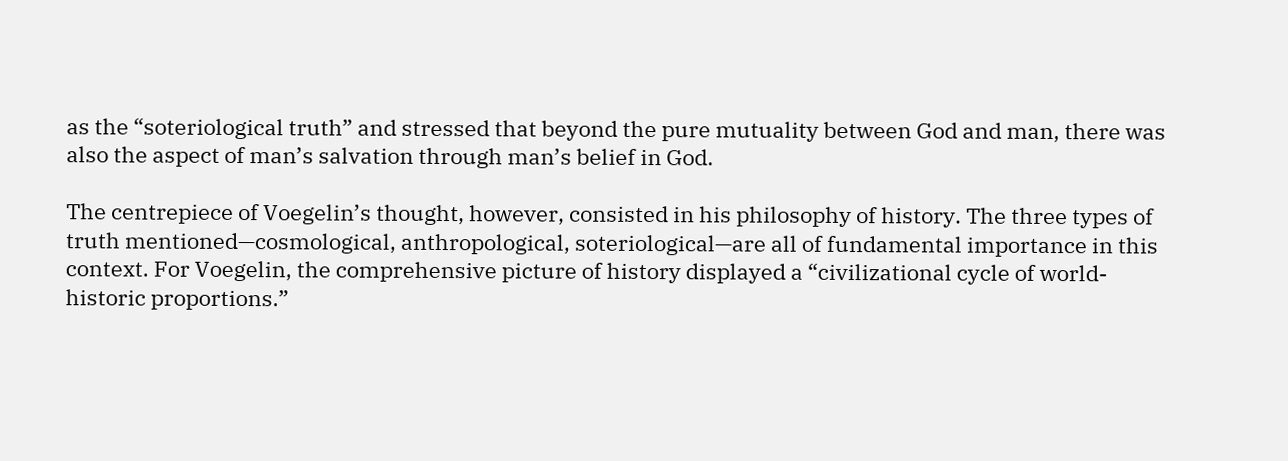as the “soteriological truth” and stressed that beyond the pure mutuality between God and man, there was also the aspect of man’s salvation through man’s belief in God.

The centrepiece of Voegelin’s thought, however, consisted in his philosophy of history. The three types of truth mentioned—cosmological, anthropological, soteriological—are all of fundamental importance in this context. For Voegelin, the comprehensive picture of history displayed a “civilizational cycle of world-historic proportions.”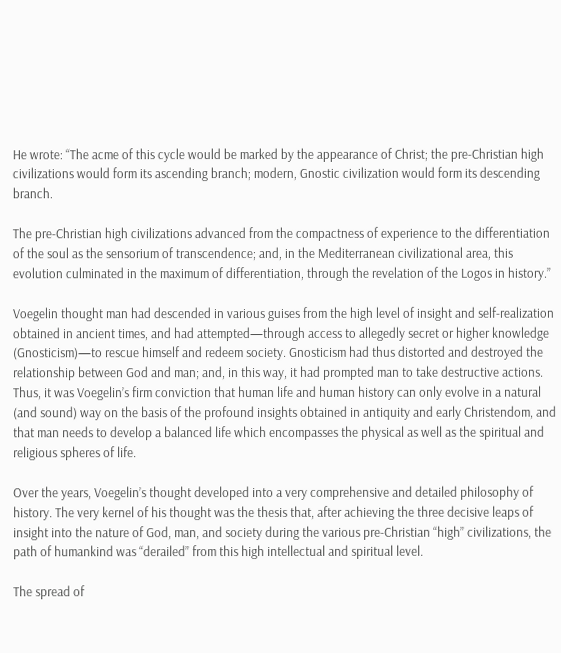He wrote: “The acme of this cycle would be marked by the appearance of Christ; the pre-Christian high civilizations would form its ascending branch; modern, Gnostic civilization would form its descending branch.

The pre-Christian high civilizations advanced from the compactness of experience to the differentiation of the soul as the sensorium of transcendence; and, in the Mediterranean civilizational area, this evolution culminated in the maximum of differentiation, through the revelation of the Logos in history.”

Voegelin thought man had descended in various guises from the high level of insight and self-realization obtained in ancient times, and had attempted—through access to allegedly secret or higher knowledge (Gnosticism)—to rescue himself and redeem society. Gnosticism had thus distorted and destroyed the relationship between God and man; and, in this way, it had prompted man to take destructive actions. Thus, it was Voegelin’s firm conviction that human life and human history can only evolve in a natural (and sound) way on the basis of the profound insights obtained in antiquity and early Christendom, and that man needs to develop a balanced life which encompasses the physical as well as the spiritual and religious spheres of life.

Over the years, Voegelin’s thought developed into a very comprehensive and detailed philosophy of history. The very kernel of his thought was the thesis that, after achieving the three decisive leaps of insight into the nature of God, man, and society during the various pre-Christian “high” civilizations, the path of humankind was “derailed” from this high intellectual and spiritual level.

The spread of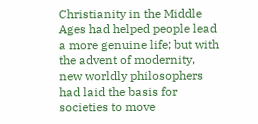Christianity in the Middle Ages had helped people lead a more genuine life; but with the advent of modernity, new worldly philosophers had laid the basis for societies to move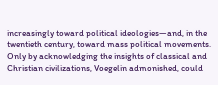increasingly toward political ideologies—and, in the twentieth century, toward mass political movements. Only by acknowledging the insights of classical and Christian civilizations, Voegelin admonished, could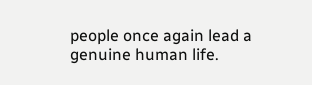people once again lead a genuine human life.